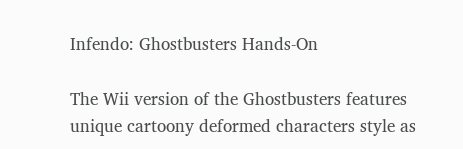Infendo: Ghostbusters Hands-On

The Wii version of the Ghostbusters features unique cartoony deformed characters style as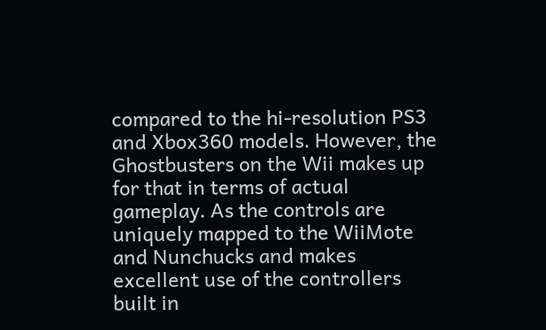compared to the hi-resolution PS3 and Xbox360 models. However, the Ghostbusters on the Wii makes up for that in terms of actual gameplay. As the controls are uniquely mapped to the WiiMote and Nunchucks and makes excellent use of the controllers built in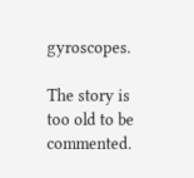gyroscopes.

The story is too old to be commented.